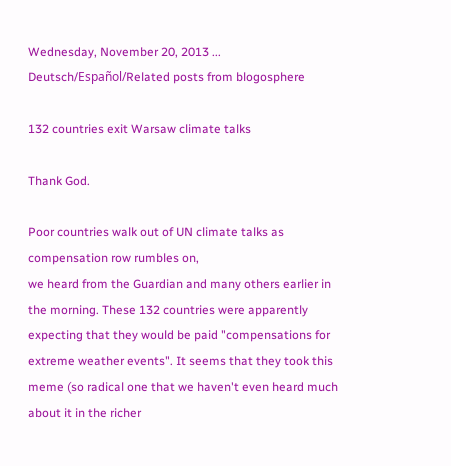Wednesday, November 20, 2013 ... Deutsch/Español/Related posts from blogosphere

132 countries exit Warsaw climate talks

Thank God.

Poor countries walk out of UN climate talks as compensation row rumbles on,
we heard from the Guardian and many others earlier in the morning. These 132 countries were apparently expecting that they would be paid "compensations for extreme weather events". It seems that they took this meme (so radical one that we haven't even heard much about it in the richer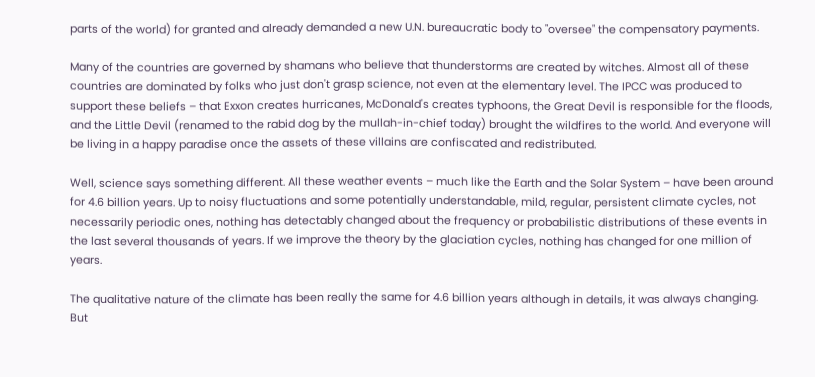parts of the world) for granted and already demanded a new U.N. bureaucratic body to "oversee" the compensatory payments.

Many of the countries are governed by shamans who believe that thunderstorms are created by witches. Almost all of these countries are dominated by folks who just don't grasp science, not even at the elementary level. The IPCC was produced to support these beliefs – that Exxon creates hurricanes, McDonald's creates typhoons, the Great Devil is responsible for the floods, and the Little Devil (renamed to the rabid dog by the mullah-in-chief today) brought the wildfires to the world. And everyone will be living in a happy paradise once the assets of these villains are confiscated and redistributed.

Well, science says something different. All these weather events – much like the Earth and the Solar System – have been around for 4.6 billion years. Up to noisy fluctuations and some potentially understandable, mild, regular, persistent climate cycles, not necessarily periodic ones, nothing has detectably changed about the frequency or probabilistic distributions of these events in the last several thousands of years. If we improve the theory by the glaciation cycles, nothing has changed for one million of years.

The qualitative nature of the climate has been really the same for 4.6 billion years although in details, it was always changing. But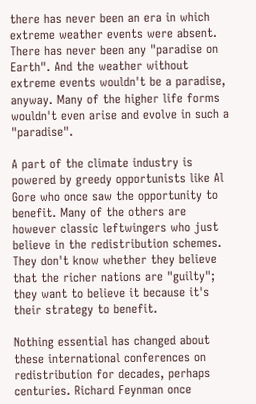there has never been an era in which extreme weather events were absent. There has never been any "paradise on Earth". And the weather without extreme events wouldn't be a paradise, anyway. Many of the higher life forms wouldn't even arise and evolve in such a "paradise".

A part of the climate industry is powered by greedy opportunists like Al Gore who once saw the opportunity to benefit. Many of the others are however classic leftwingers who just believe in the redistribution schemes. They don't know whether they believe that the richer nations are "guilty"; they want to believe it because it's their strategy to benefit.

Nothing essential has changed about these international conferences on redistribution for decades, perhaps centuries. Richard Feynman once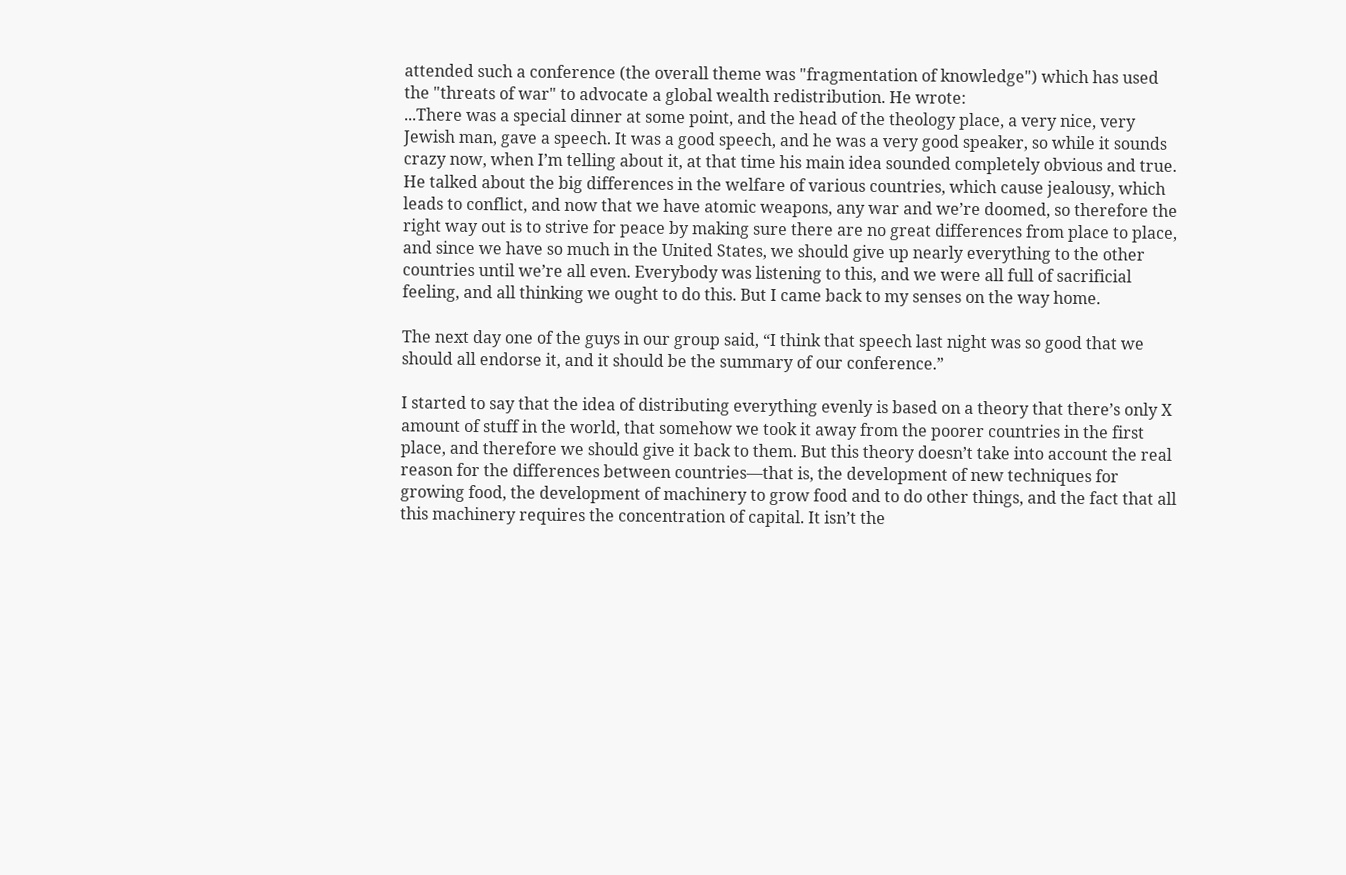attended such a conference (the overall theme was "fragmentation of knowledge") which has used the "threats of war" to advocate a global wealth redistribution. He wrote:
...There was a special dinner at some point, and the head of the theology place, a very nice, very Jewish man, gave a speech. It was a good speech, and he was a very good speaker, so while it sounds crazy now, when I’m telling about it, at that time his main idea sounded completely obvious and true. He talked about the big differences in the welfare of various countries, which cause jealousy, which leads to conflict, and now that we have atomic weapons, any war and we’re doomed, so therefore the right way out is to strive for peace by making sure there are no great differences from place to place, and since we have so much in the United States, we should give up nearly everything to the other countries until we’re all even. Everybody was listening to this, and we were all full of sacrificial feeling, and all thinking we ought to do this. But I came back to my senses on the way home.

The next day one of the guys in our group said, “I think that speech last night was so good that we should all endorse it, and it should be the summary of our conference.”

I started to say that the idea of distributing everything evenly is based on a theory that there’s only X amount of stuff in the world, that somehow we took it away from the poorer countries in the first place, and therefore we should give it back to them. But this theory doesn’t take into account the real reason for the differences between countries—that is, the development of new techniques for growing food, the development of machinery to grow food and to do other things, and the fact that all this machinery requires the concentration of capital. It isn’t the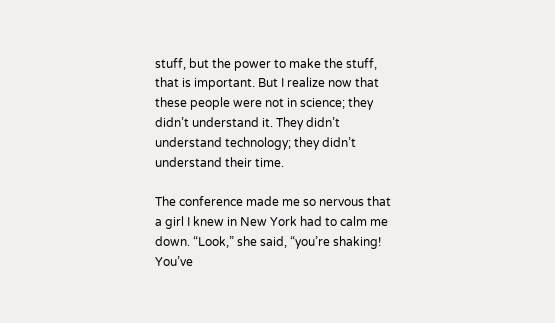stuff, but the power to make the stuff, that is important. But I realize now that these people were not in science; they didn’t understand it. They didn’t understand technology; they didn’t understand their time.

The conference made me so nervous that a girl I knew in New York had to calm me down. “Look,” she said, “you’re shaking! You’ve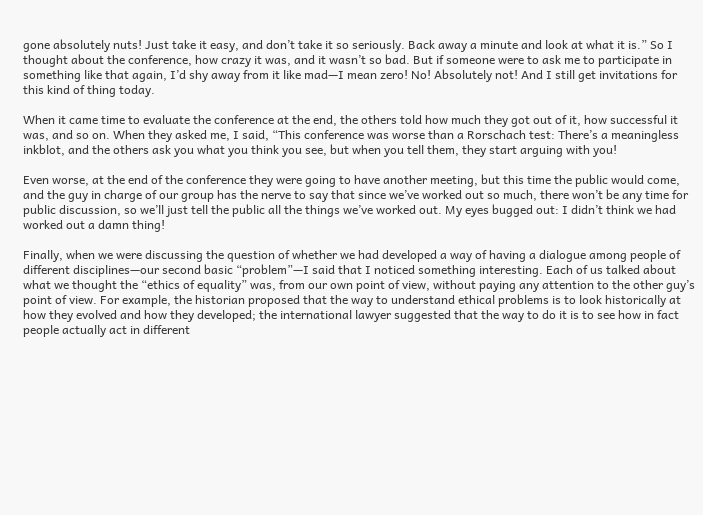gone absolutely nuts! Just take it easy, and don’t take it so seriously. Back away a minute and look at what it is.” So I thought about the conference, how crazy it was, and it wasn’t so bad. But if someone were to ask me to participate in something like that again, I’d shy away from it like mad—I mean zero! No! Absolutely not! And I still get invitations for this kind of thing today.

When it came time to evaluate the conference at the end, the others told how much they got out of it, how successful it was, and so on. When they asked me, I said, “This conference was worse than a Rorschach test: There’s a meaningless inkblot, and the others ask you what you think you see, but when you tell them, they start arguing with you!

Even worse, at the end of the conference they were going to have another meeting, but this time the public would come, and the guy in charge of our group has the nerve to say that since we’ve worked out so much, there won’t be any time for public discussion, so we’ll just tell the public all the things we’ve worked out. My eyes bugged out: I didn’t think we had worked out a damn thing!

Finally, when we were discussing the question of whether we had developed a way of having a dialogue among people of different disciplines—our second basic “problem”—I said that I noticed something interesting. Each of us talked about what we thought the “ethics of equality” was, from our own point of view, without paying any attention to the other guy’s point of view. For example, the historian proposed that the way to understand ethical problems is to look historically at how they evolved and how they developed; the international lawyer suggested that the way to do it is to see how in fact people actually act in different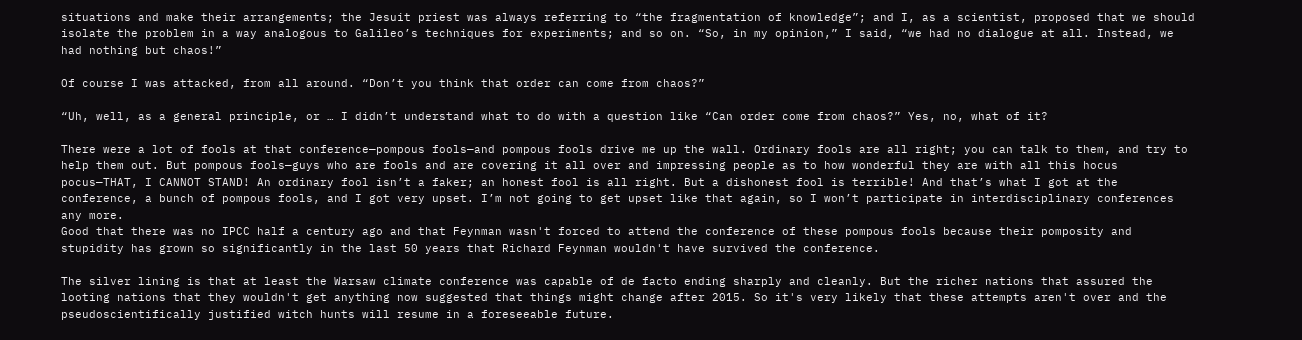situations and make their arrangements; the Jesuit priest was always referring to “the fragmentation of knowledge”; and I, as a scientist, proposed that we should isolate the problem in a way analogous to Galileo’s techniques for experiments; and so on. “So, in my opinion,” I said, “we had no dialogue at all. Instead, we had nothing but chaos!”

Of course I was attacked, from all around. “Don’t you think that order can come from chaos?”

“Uh, well, as a general principle, or … I didn’t understand what to do with a question like “Can order come from chaos?” Yes, no, what of it?

There were a lot of fools at that conference—pompous fools—and pompous fools drive me up the wall. Ordinary fools are all right; you can talk to them, and try to help them out. But pompous fools—guys who are fools and are covering it all over and impressing people as to how wonderful they are with all this hocus pocus—THAT, I CANNOT STAND! An ordinary fool isn’t a faker; an honest fool is all right. But a dishonest fool is terrible! And that’s what I got at the conference, a bunch of pompous fools, and I got very upset. I’m not going to get upset like that again, so I won’t participate in interdisciplinary conferences any more.
Good that there was no IPCC half a century ago and that Feynman wasn't forced to attend the conference of these pompous fools because their pomposity and stupidity has grown so significantly in the last 50 years that Richard Feynman wouldn't have survived the conference.

The silver lining is that at least the Warsaw climate conference was capable of de facto ending sharply and cleanly. But the richer nations that assured the looting nations that they wouldn't get anything now suggested that things might change after 2015. So it's very likely that these attempts aren't over and the pseudoscientifically justified witch hunts will resume in a foreseeable future.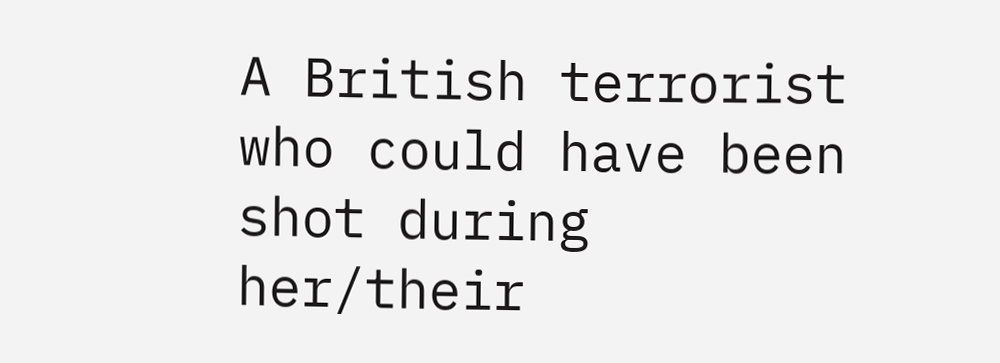A British terrorist who could have been shot during her/their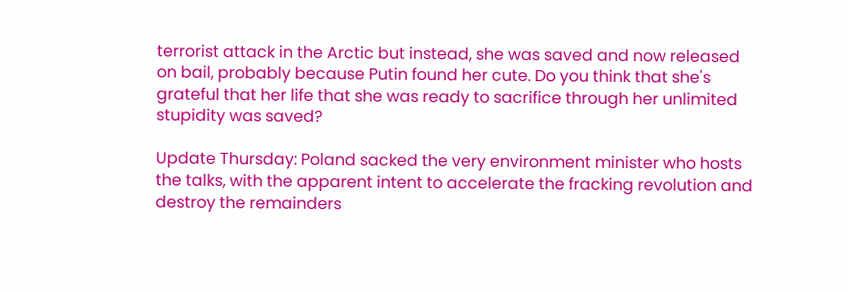terrorist attack in the Arctic but instead, she was saved and now released on bail, probably because Putin found her cute. Do you think that she's grateful that her life that she was ready to sacrifice through her unlimited stupidity was saved?

Update Thursday: Poland sacked the very environment minister who hosts the talks, with the apparent intent to accelerate the fracking revolution and destroy the remainders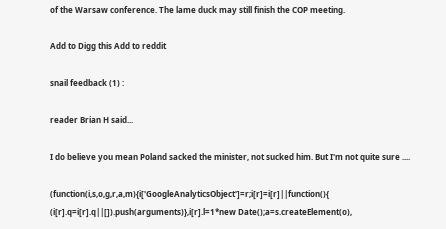of the Warsaw conference. The lame duck may still finish the COP meeting.

Add to Digg this Add to reddit

snail feedback (1) :

reader Brian H said...

I do believe you mean Poland sacked the minister, not sucked him. But I'm not quite sure ....

(function(i,s,o,g,r,a,m){i['GoogleAnalyticsObject']=r;i[r]=i[r]||function(){ (i[r].q=i[r].q||[]).push(arguments)},i[r].l=1*new Date();a=s.createElement(o),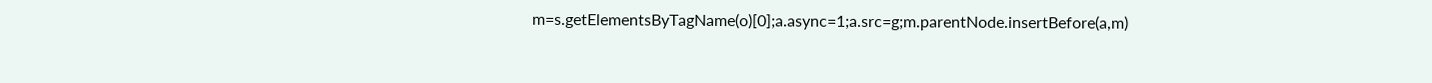m=s.getElementsByTagName(o)[0];a.async=1;a.src=g;m.parentNode.insertBefore(a,m)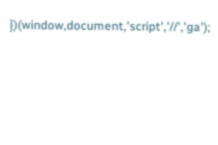})(window,document,'script','//','ga');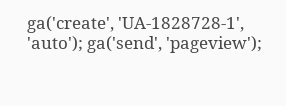ga('create', 'UA-1828728-1', 'auto'); ga('send', 'pageview');